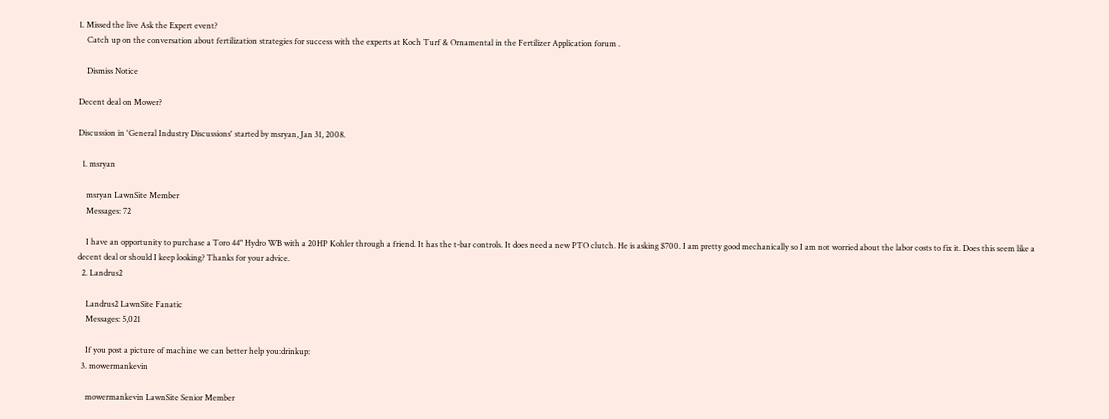1. Missed the live Ask the Expert event?
    Catch up on the conversation about fertilization strategies for success with the experts at Koch Turf & Ornamental in the Fertilizer Application forum .

    Dismiss Notice

Decent deal on Mower?

Discussion in 'General Industry Discussions' started by msryan, Jan 31, 2008.

  1. msryan

    msryan LawnSite Member
    Messages: 72

    I have an opportunity to purchase a Toro 44" Hydro WB with a 20HP Kohler through a friend. It has the t-bar controls. It does need a new PTO clutch. He is asking $700. I am pretty good mechanically so I am not worried about the labor costs to fix it. Does this seem like a decent deal or should I keep looking? Thanks for your advice.
  2. Landrus2

    Landrus2 LawnSite Fanatic
    Messages: 5,021

    If you post a picture of machine we can better help you:drinkup:
  3. mowermankevin

    mowermankevin LawnSite Senior Member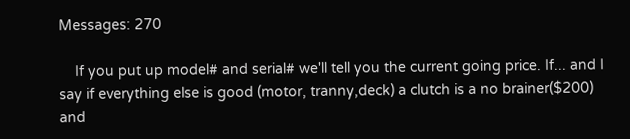Messages: 270

    If you put up model# and serial# we'll tell you the current going price. If... and I say if everything else is good (motor, tranny,deck) a clutch is a no brainer($200) and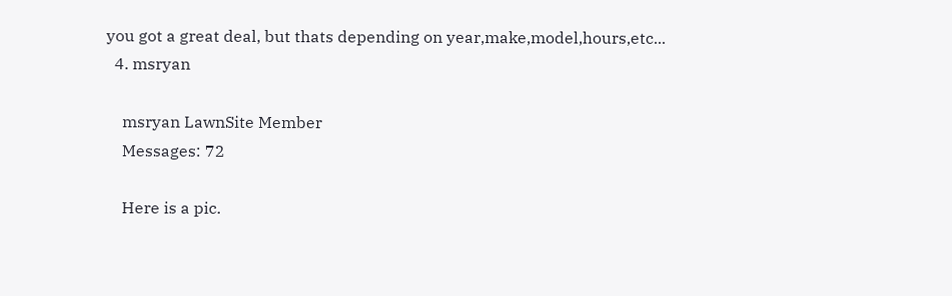you got a great deal, but thats depending on year,make,model,hours,etc...
  4. msryan

    msryan LawnSite Member
    Messages: 72

    Here is a pic.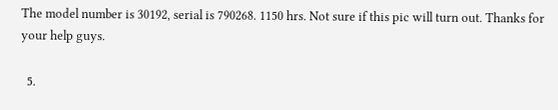The model number is 30192, serial is 790268. 1150 hrs. Not sure if this pic will turn out. Thanks for your help guys.

  5.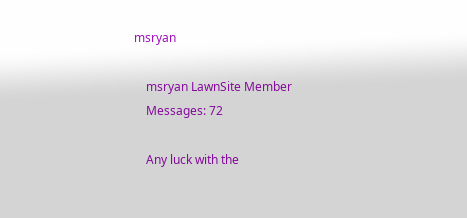msryan

    msryan LawnSite Member
    Messages: 72

    Any luck with the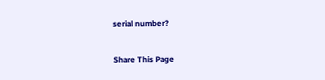serial number?

Share This Page